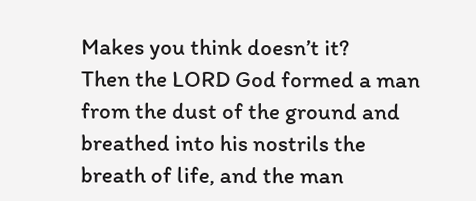Makes you think doesn’t it?
Then the LORD God formed a man from the dust of the ground and breathed into his nostrils the breath of life, and the man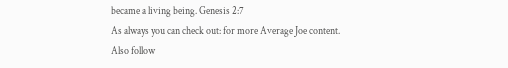became a living being. Genesis 2:7
As always you can check out: for more Average Joe content.
Also follow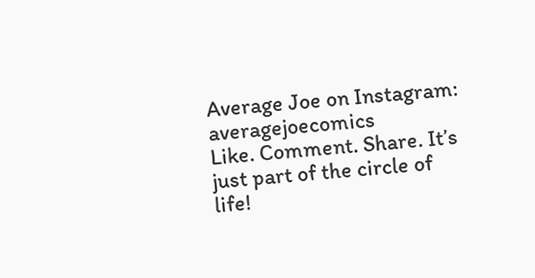Average Joe on Instagram: averagejoecomics
Like. Comment. Share. It’s just part of the circle of life!